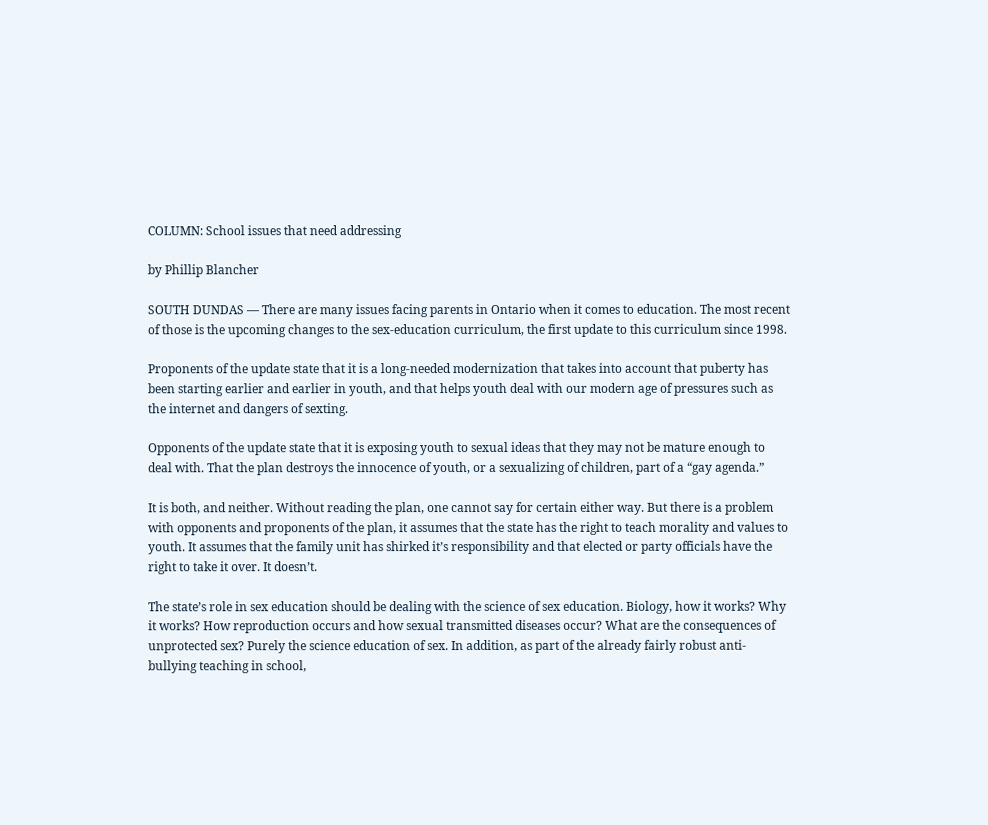COLUMN: School issues that need addressing

by Phillip Blancher

SOUTH DUNDAS — There are many issues facing parents in Ontario when it comes to education. The most recent of those is the upcoming changes to the sex-education curriculum, the first update to this curriculum since 1998.

Proponents of the update state that it is a long-needed modernization that takes into account that puberty has been starting earlier and earlier in youth, and that helps youth deal with our modern age of pressures such as the internet and dangers of sexting.

Opponents of the update state that it is exposing youth to sexual ideas that they may not be mature enough to deal with. That the plan destroys the innocence of youth, or a sexualizing of children, part of a “gay agenda.”

It is both, and neither. Without reading the plan, one cannot say for certain either way. But there is a problem with opponents and proponents of the plan, it assumes that the state has the right to teach morality and values to youth. It assumes that the family unit has shirked it’s responsibility and that elected or party officials have the right to take it over. It doesn’t.

The state’s role in sex education should be dealing with the science of sex education. Biology, how it works? Why it works? How reproduction occurs and how sexual transmitted diseases occur? What are the consequences of unprotected sex? Purely the science education of sex. In addition, as part of the already fairly robust anti-bullying teaching in school,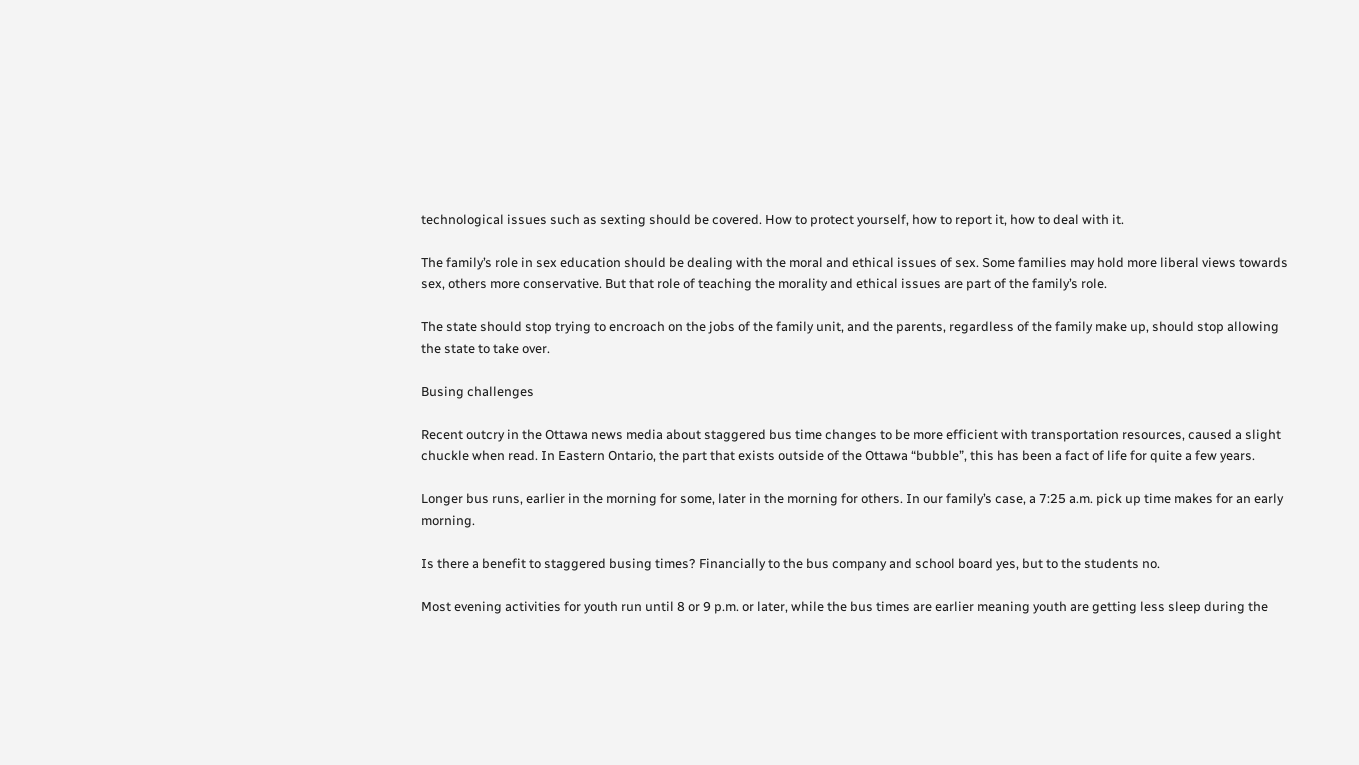technological issues such as sexting should be covered. How to protect yourself, how to report it, how to deal with it.

The family’s role in sex education should be dealing with the moral and ethical issues of sex. Some families may hold more liberal views towards sex, others more conservative. But that role of teaching the morality and ethical issues are part of the family’s role.

The state should stop trying to encroach on the jobs of the family unit, and the parents, regardless of the family make up, should stop allowing the state to take over.

Busing challenges

Recent outcry in the Ottawa news media about staggered bus time changes to be more efficient with transportation resources, caused a slight chuckle when read. In Eastern Ontario, the part that exists outside of the Ottawa “bubble”, this has been a fact of life for quite a few years.

Longer bus runs, earlier in the morning for some, later in the morning for others. In our family’s case, a 7:25 a.m. pick up time makes for an early morning.

Is there a benefit to staggered busing times? Financially to the bus company and school board yes, but to the students no.

Most evening activities for youth run until 8 or 9 p.m. or later, while the bus times are earlier meaning youth are getting less sleep during the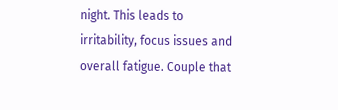night. This leads to irritability, focus issues and overall fatigue. Couple that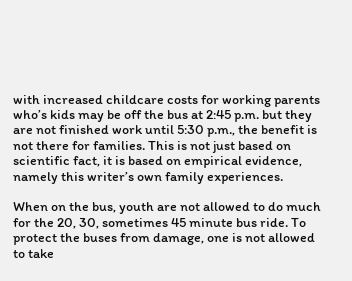with increased childcare costs for working parents who’s kids may be off the bus at 2:45 p.m. but they are not finished work until 5:30 p.m., the benefit is not there for families. This is not just based on scientific fact, it is based on empirical evidence, namely this writer’s own family experiences.

When on the bus, youth are not allowed to do much for the 20, 30, sometimes 45 minute bus ride. To protect the buses from damage, one is not allowed to take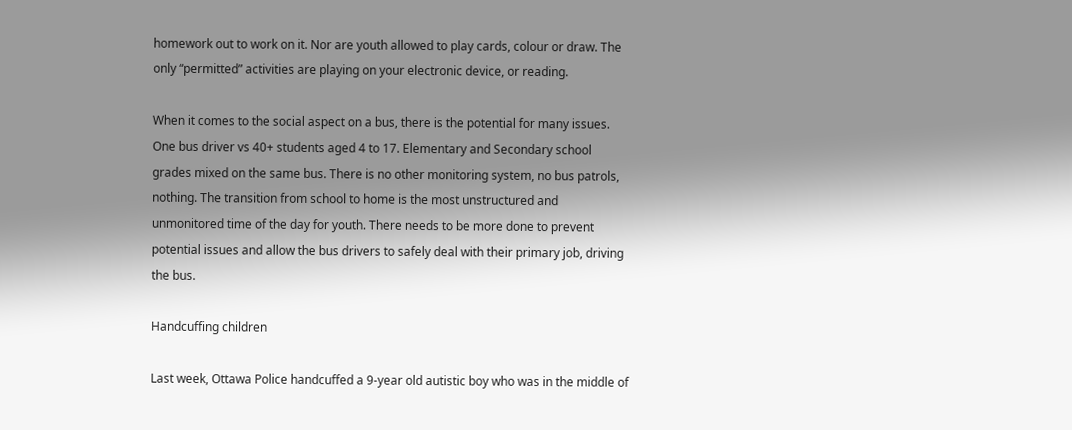homework out to work on it. Nor are youth allowed to play cards, colour or draw. The only “permitted” activities are playing on your electronic device, or reading.

When it comes to the social aspect on a bus, there is the potential for many issues. One bus driver vs 40+ students aged 4 to 17. Elementary and Secondary school grades mixed on the same bus. There is no other monitoring system, no bus patrols, nothing. The transition from school to home is the most unstructured and unmonitored time of the day for youth. There needs to be more done to prevent potential issues and allow the bus drivers to safely deal with their primary job, driving the bus.

Handcuffing children

Last week, Ottawa Police handcuffed a 9-year old autistic boy who was in the middle of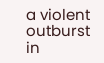a violent outburst in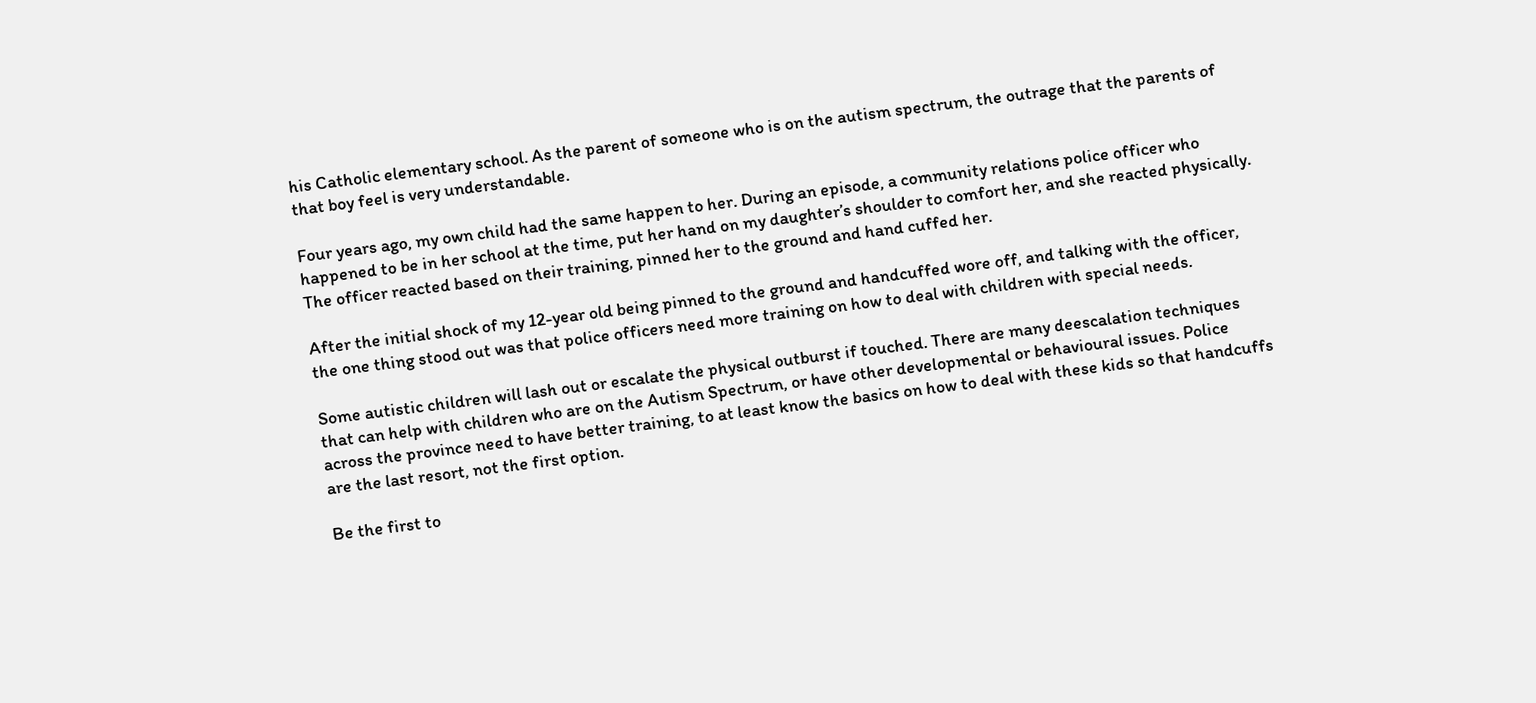his Catholic elementary school. As the parent of someone who is on the autism spectrum, the outrage that the parents of that boy feel is very understandable.

Four years ago, my own child had the same happen to her. During an episode, a community relations police officer who happened to be in her school at the time, put her hand on my daughter’s shoulder to comfort her, and she reacted physically. The officer reacted based on their training, pinned her to the ground and hand cuffed her.

After the initial shock of my 12-year old being pinned to the ground and handcuffed wore off, and talking with the officer, the one thing stood out was that police officers need more training on how to deal with children with special needs.

Some autistic children will lash out or escalate the physical outburst if touched. There are many deescalation techniques that can help with children who are on the Autism Spectrum, or have other developmental or behavioural issues. Police across the province need to have better training, to at least know the basics on how to deal with these kids so that handcuffs are the last resort, not the first option.

Be the first to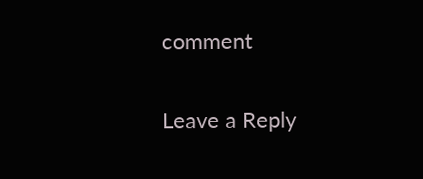comment

Leave a Reply